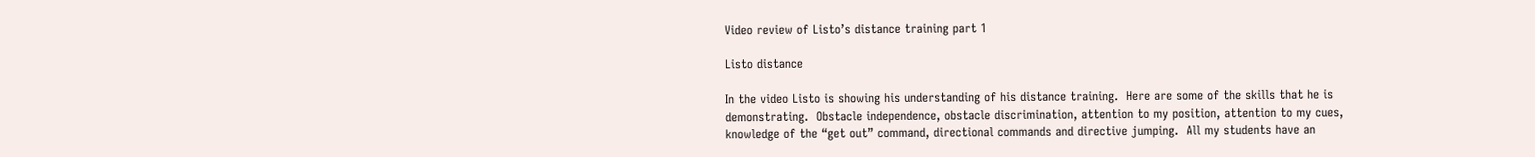Video review of Listo’s distance training part 1

Listo distance

In the video Listo is showing his understanding of his distance training.  Here are some of the skills that he is demonstrating.  Obstacle independence, obstacle discrimination, attention to my position, attention to my cues, knowledge of the “get out” command, directional commands and directive jumping.  All my students have an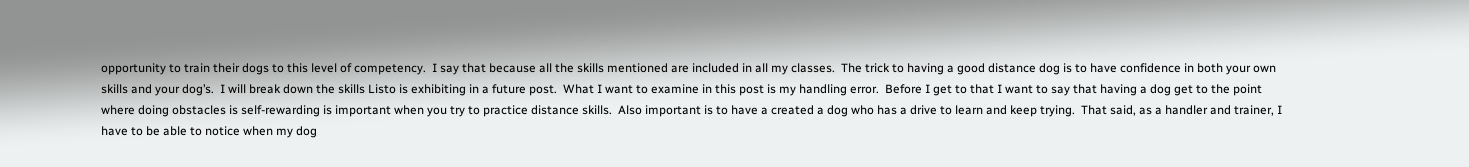opportunity to train their dogs to this level of competency.  I say that because all the skills mentioned are included in all my classes.  The trick to having a good distance dog is to have confidence in both your own skills and your dog’s.  I will break down the skills Listo is exhibiting in a future post.  What I want to examine in this post is my handling error.  Before I get to that I want to say that having a dog get to the point where doing obstacles is self-rewarding is important when you try to practice distance skills.  Also important is to have a created a dog who has a drive to learn and keep trying.  That said, as a handler and trainer, I have to be able to notice when my dog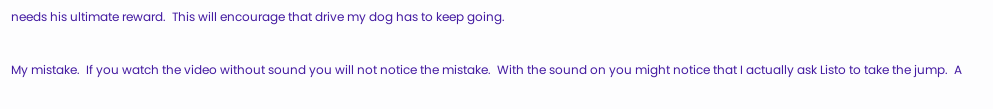needs his ultimate reward.  This will encourage that drive my dog has to keep going.

My mistake.  If you watch the video without sound you will not notice the mistake.  With the sound on you might notice that I actually ask Listo to take the jump.  A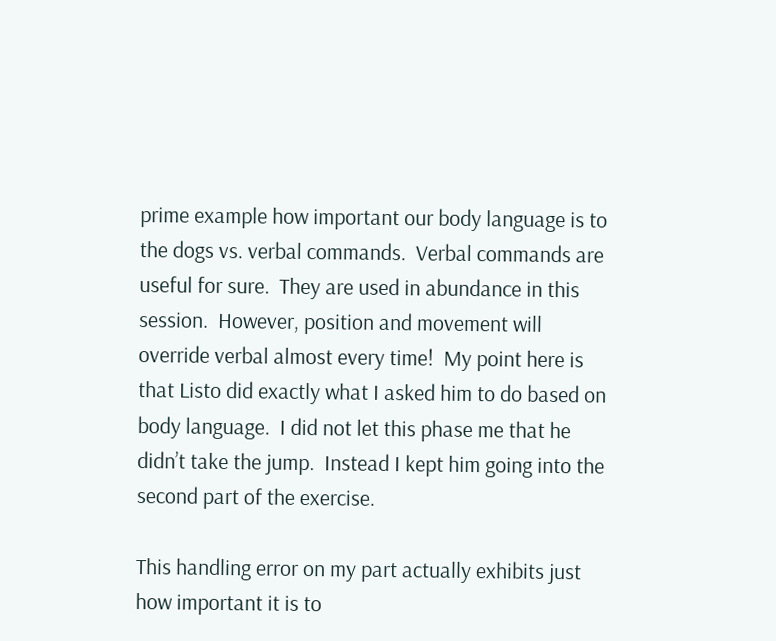prime example how important our body language is to the dogs vs. verbal commands.  Verbal commands are useful for sure.  They are used in abundance in this session.  However, position and movement will override verbal almost every time!  My point here is that Listo did exactly what I asked him to do based on body language.  I did not let this phase me that he didn’t take the jump.  Instead I kept him going into the second part of the exercise.

This handling error on my part actually exhibits just how important it is to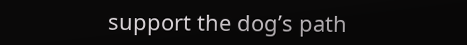support the dog’s path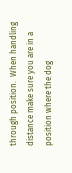through position.  When handling distance make sure you are in a position where the dog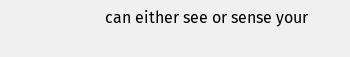can either see or sense your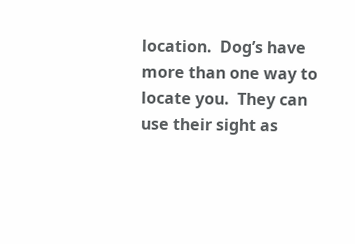location.  Dog’s have more than one way to locate you.  They can use their sight as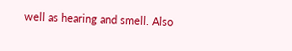well as hearing and smell. Also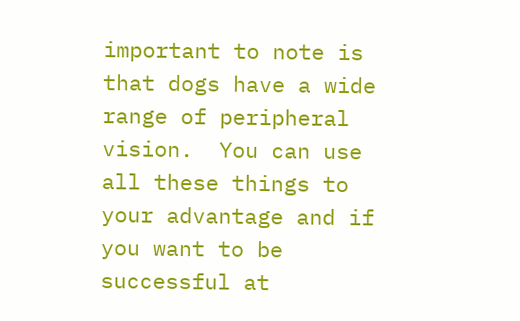important to note is that dogs have a wide range of peripheral vision.  You can use all these things to your advantage and if you want to be successful at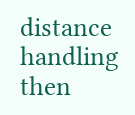distance handling then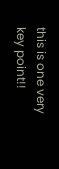this is one very key point!!